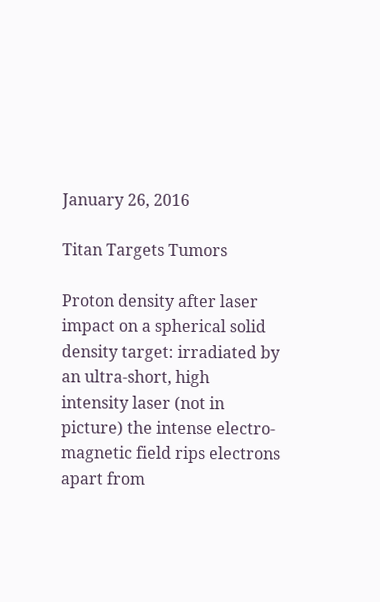January 26, 2016

Titan Targets Tumors

Proton density after laser impact on a spherical solid density target: irradiated by an ultra-short, high
intensity laser (not in picture) the intense electro-magnetic field rips electrons apart from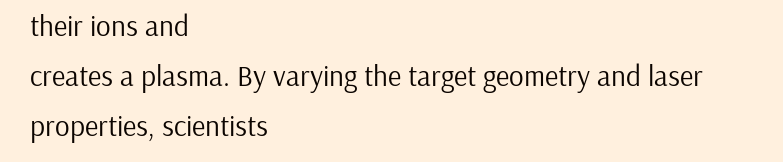their ions and
creates a plasma. By varying the target geometry and laser properties, scientists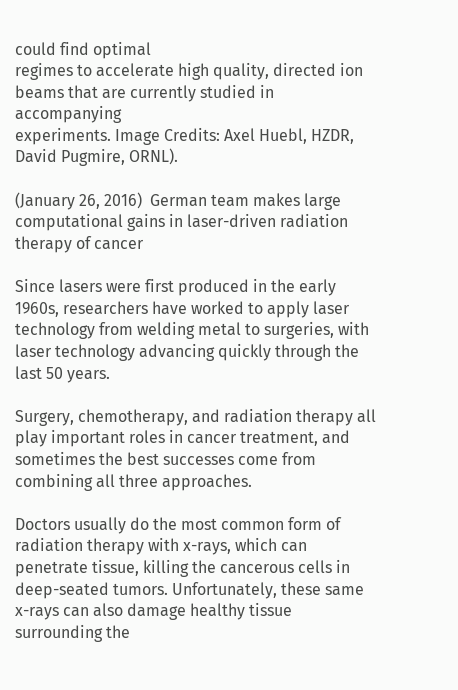could find optimal
regimes to accelerate high quality, directed ion beams that are currently studied in accompanying
experiments. Image Credits: Axel Huebl, HZDR, David Pugmire, ORNL).

(January 26, 2016)  German team makes large computational gains in laser-driven radiation therapy of cancer

Since lasers were first produced in the early 1960s, researchers have worked to apply laser technology from welding metal to surgeries, with laser technology advancing quickly through the last 50 years.

Surgery, chemotherapy, and radiation therapy all play important roles in cancer treatment, and sometimes the best successes come from combining all three approaches.

Doctors usually do the most common form of radiation therapy with x-rays, which can penetrate tissue, killing the cancerous cells in deep-seated tumors. Unfortunately, these same x-rays can also damage healthy tissue surrounding the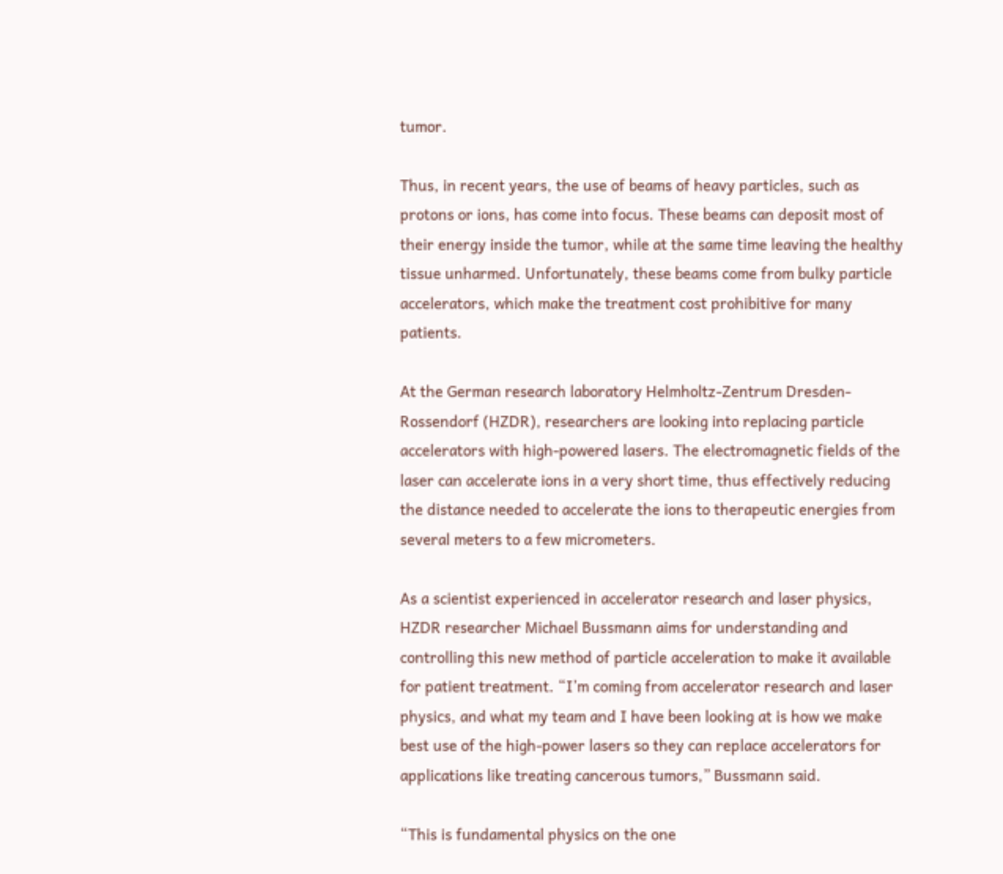tumor.

Thus, in recent years, the use of beams of heavy particles, such as protons or ions, has come into focus. These beams can deposit most of their energy inside the tumor, while at the same time leaving the healthy tissue unharmed. Unfortunately, these beams come from bulky particle accelerators, which make the treatment cost prohibitive for many patients.

At the German research laboratory Helmholtz-Zentrum Dresden-Rossendorf (HZDR), researchers are looking into replacing particle accelerators with high-powered lasers. The electromagnetic fields of the laser can accelerate ions in a very short time, thus effectively reducing the distance needed to accelerate the ions to therapeutic energies from several meters to a few micrometers.

As a scientist experienced in accelerator research and laser physics, HZDR researcher Michael Bussmann aims for understanding and controlling this new method of particle acceleration to make it available for patient treatment. “I’m coming from accelerator research and laser physics, and what my team and I have been looking at is how we make best use of the high-power lasers so they can replace accelerators for applications like treating cancerous tumors,” Bussmann said.

“This is fundamental physics on the one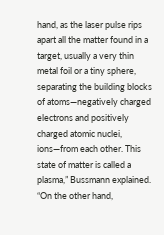hand, as the laser pulse rips apart all the matter found in a target, usually a very thin metal foil or a tiny sphere, separating the building blocks of atoms—negatively charged electrons and positively charged atomic nuclei, ions—from each other. This state of matter is called a plasma,” Bussmann explained. “On the other hand,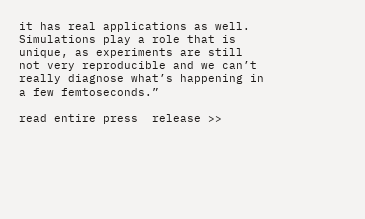it has real applications as well. Simulations play a role that is unique, as experiments are still not very reproducible and we can’t really diagnose what’s happening in a few femtoseconds.”

read entire press  release >>